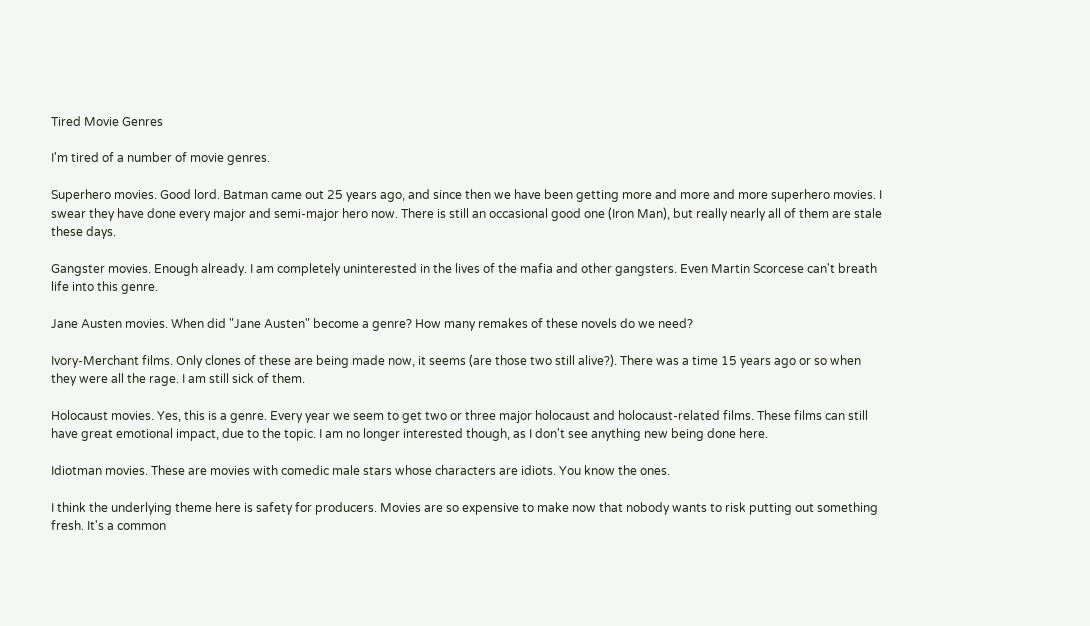Tired Movie Genres

I'm tired of a number of movie genres.

Superhero movies. Good lord. Batman came out 25 years ago, and since then we have been getting more and more and more superhero movies. I swear they have done every major and semi-major hero now. There is still an occasional good one (Iron Man), but really nearly all of them are stale these days.

Gangster movies. Enough already. I am completely uninterested in the lives of the mafia and other gangsters. Even Martin Scorcese can't breath life into this genre.

Jane Austen movies. When did "Jane Austen" become a genre? How many remakes of these novels do we need?

Ivory-Merchant films. Only clones of these are being made now, it seems (are those two still alive?). There was a time 15 years ago or so when they were all the rage. I am still sick of them.

Holocaust movies. Yes, this is a genre. Every year we seem to get two or three major holocaust and holocaust-related films. These films can still have great emotional impact, due to the topic. I am no longer interested though, as I don't see anything new being done here.

Idiotman movies. These are movies with comedic male stars whose characters are idiots. You know the ones.

I think the underlying theme here is safety for producers. Movies are so expensive to make now that nobody wants to risk putting out something fresh. It's a common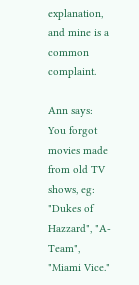explanation, and mine is a common complaint.

Ann says: You forgot movies made from old TV shows, eg: "Dukes of Hazzard", "A-Team", "Miami Vice."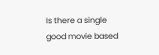Is there a single good movie based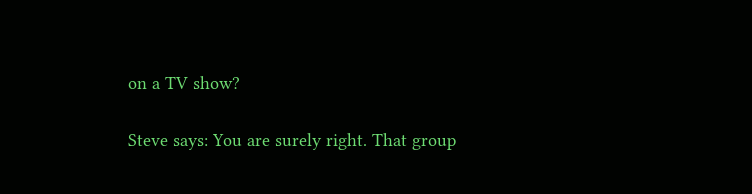on a TV show?

Steve says: You are surely right. That group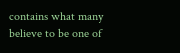contains what many believe to be one of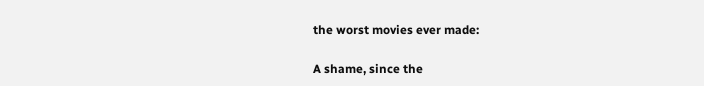the worst movies ever made:

A shame, since the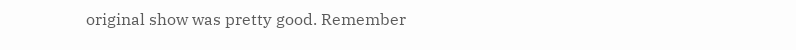original show was pretty good. Remember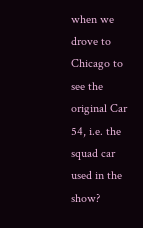when we drove to Chicago to see the original Car 54, i.e. the squad car used in the show?